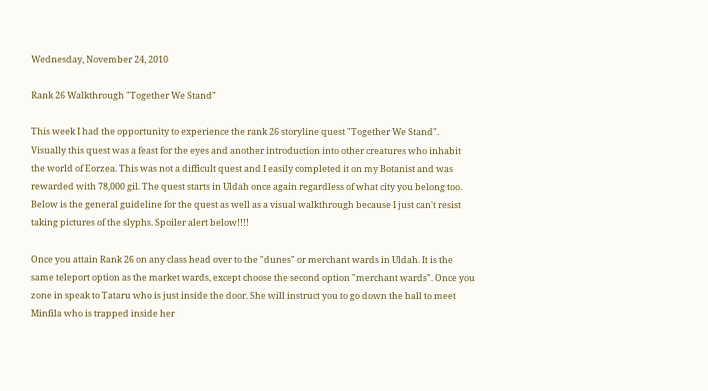Wednesday, November 24, 2010

Rank 26 Walkthrough "Together We Stand"

This week I had the opportunity to experience the rank 26 storyline quest "Together We Stand". Visually this quest was a feast for the eyes and another introduction into other creatures who inhabit the world of Eorzea. This was not a difficult quest and I easily completed it on my Botanist and was rewarded with 78,000 gil. The quest starts in Uldah once again regardless of what city you belong too. Below is the general guideline for the quest as well as a visual walkthrough because I just can't resist taking pictures of the slyphs. Spoiler alert below!!!!

Once you attain Rank 26 on any class head over to the "dunes" or merchant wards in Uldah. It is the same teleport option as the market wards, except choose the second option "merchant wards". Once you zone in speak to Tataru who is just inside the door. She will instruct you to go down the hall to meet Minfila who is trapped inside her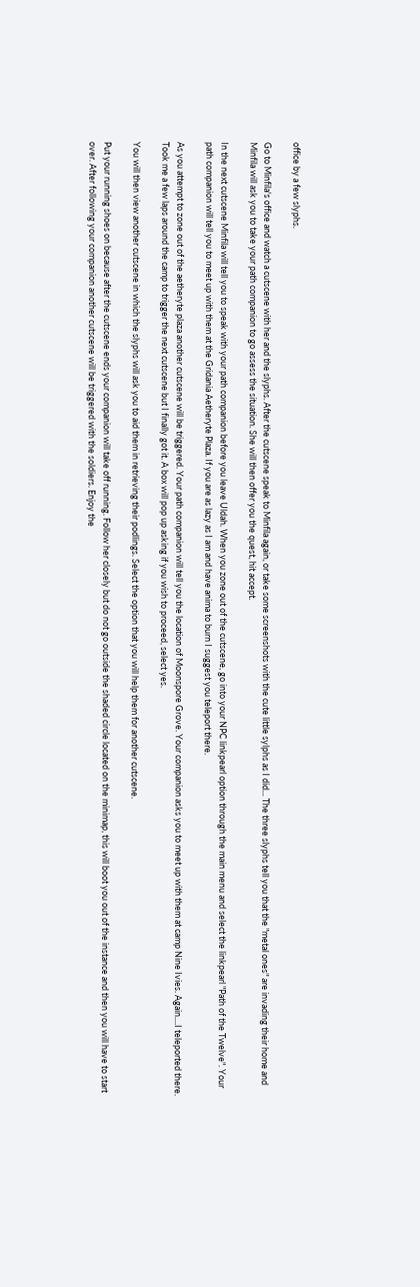office by a few slyphs.

Go to Minfila's office and watch a cutscene with her and the slyphs. After the cutscene speak to Minfila again, or take some screenshots with the cute little sylphs as I did... The three slyphs tell you that the "metal ones" are invading their home and Minfila will ask you to take your path companion to go assess the situation. She will then offer you the quest, hit accept.

In the next cutscene Minfila will tell you to speak with your path companion before you leave Uldah. When you zone out of the cutscene, go into your NPC linkpearl option through the main menu and select the linkpearl "Path of the Twelve". Your path companion will tell you to meet up with them at the Gridania Aetheryte Plaza. If you are as lazy as I am and have anima to burn I suggest you teleport there.

As you attempt to zone out of the aetheryte plaza another cutscene will be triggered. Your path companion will tell you the location of Moonspore Grove. Your companion asks you to meet up with them at camp Nine Ivies. Again....I teleported there. Took me a few laps around the camp to trigger the next cutscene but I finally got it. A box will pop up asking if you wish to proceed, select yes.

You will then view another cutscene in which the slyphs will ask you to aid them in retrieving their podlings. Select the option that you will help them for another cutscene.

Put your running shoes on because after the cutscene ends your companion will take off running. Follow her closely but do not go outside the shaded circle located on the minimap, this will boot you out of the instance and then you will have to start over. After following your companion another cutscene will be triggered with the soldiers. Enjoy the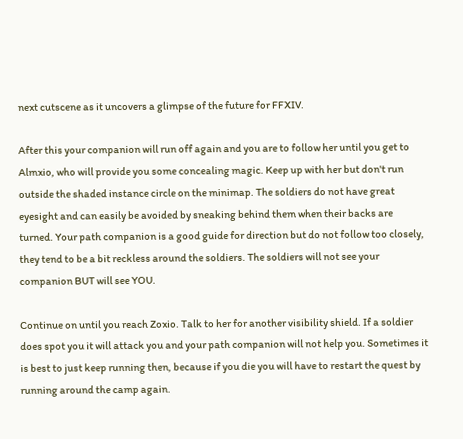next cutscene as it uncovers a glimpse of the future for FFXIV.

After this your companion will run off again and you are to follow her until you get to Almxio, who will provide you some concealing magic. Keep up with her but don't run outside the shaded instance circle on the minimap. The soldiers do not have great eyesight and can easily be avoided by sneaking behind them when their backs are turned. Your path companion is a good guide for direction but do not follow too closely, they tend to be a bit reckless around the soldiers. The soldiers will not see your companion BUT will see YOU.

Continue on until you reach Zoxio. Talk to her for another visibility shield. If a soldier does spot you it will attack you and your path companion will not help you. Sometimes it is best to just keep running then, because if you die you will have to restart the quest by running around the camp again.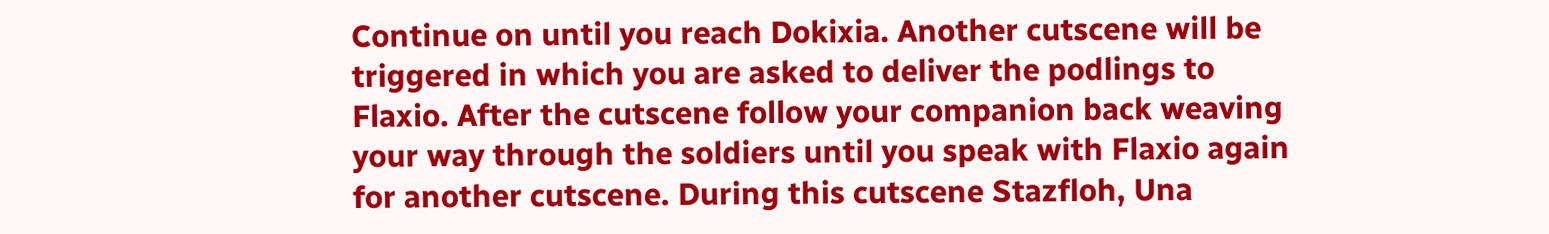Continue on until you reach Dokixia. Another cutscene will be triggered in which you are asked to deliver the podlings to Flaxio. After the cutscene follow your companion back weaving your way through the soldiers until you speak with Flaxio again for another cutscene. During this cutscene Stazfloh, Una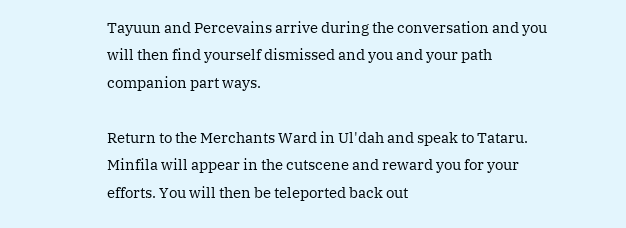Tayuun and Percevains arrive during the conversation and you will then find yourself dismissed and you and your path companion part ways.

Return to the Merchants Ward in Ul'dah and speak to Tataru. Minfila will appear in the cutscene and reward you for your efforts. You will then be teleported back out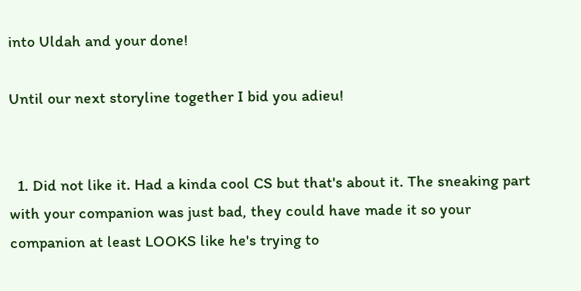into Uldah and your done!

Until our next storyline together I bid you adieu!


  1. Did not like it. Had a kinda cool CS but that's about it. The sneaking part with your companion was just bad, they could have made it so your companion at least LOOKS like he's trying to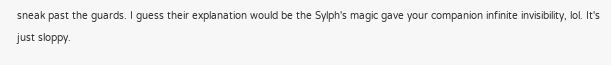sneak past the guards. I guess their explanation would be the Sylph's magic gave your companion infinite invisibility, lol. It's just sloppy.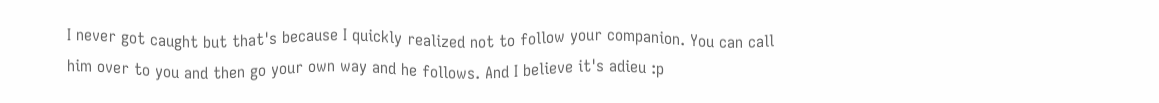I never got caught but that's because I quickly realized not to follow your companion. You can call him over to you and then go your own way and he follows. And I believe it's adieu :p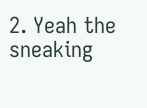2. Yeah the sneaking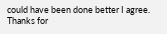could have been done better I agree. Thanks for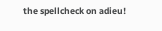the spellcheck on adieu!